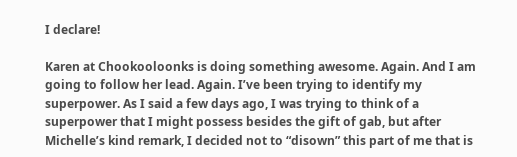I declare!

Karen at Chookooloonks is doing something awesome. Again. And I am going to follow her lead. Again. I’ve been trying to identify my superpower. As I said a few days ago, I was trying to think of a superpower that I might possess besides the gift of gab, but after Michelle’s kind remark, I decided not to “disown” this part of me that is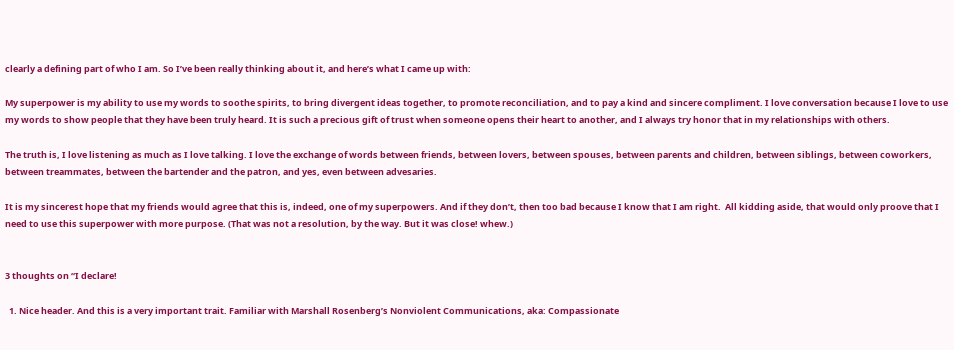clearly a defining part of who I am. So I’ve been really thinking about it, and here’s what I came up with:

My superpower is my ability to use my words to soothe spirits, to bring divergent ideas together, to promote reconciliation, and to pay a kind and sincere compliment. I love conversation because I love to use my words to show people that they have been truly heard. It is such a precious gift of trust when someone opens their heart to another, and I always try honor that in my relationships with others.

The truth is, I love listening as much as I love talking. I love the exchange of words between friends, between lovers, between spouses, between parents and children, between siblings, between coworkers, between treammates, between the bartender and the patron, and yes, even between advesaries.

It is my sincerest hope that my friends would agree that this is, indeed, one of my superpowers. And if they don’t, then too bad because I know that I am right.  All kidding aside, that would only proove that I need to use this superpower with more purpose. (That was not a resolution, by the way. But it was close! whew.)


3 thoughts on “I declare!

  1. Nice header. And this is a very important trait. Familiar with Marshall Rosenberg’s Nonviolent Communications, aka: Compassionate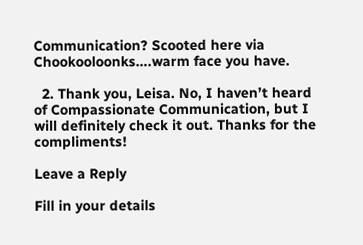Communication? Scooted here via Chookooloonks….warm face you have.

  2. Thank you, Leisa. No, I haven’t heard of Compassionate Communication, but I will definitely check it out. Thanks for the compliments!

Leave a Reply

Fill in your details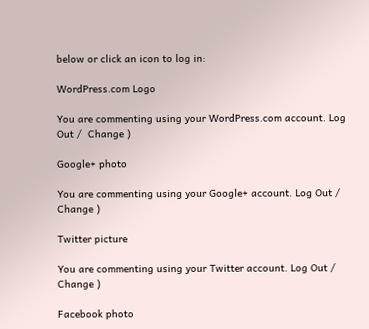below or click an icon to log in:

WordPress.com Logo

You are commenting using your WordPress.com account. Log Out /  Change )

Google+ photo

You are commenting using your Google+ account. Log Out /  Change )

Twitter picture

You are commenting using your Twitter account. Log Out /  Change )

Facebook photo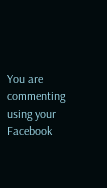You are commenting using your Facebook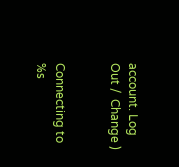account. Log Out /  Change )


Connecting to %s